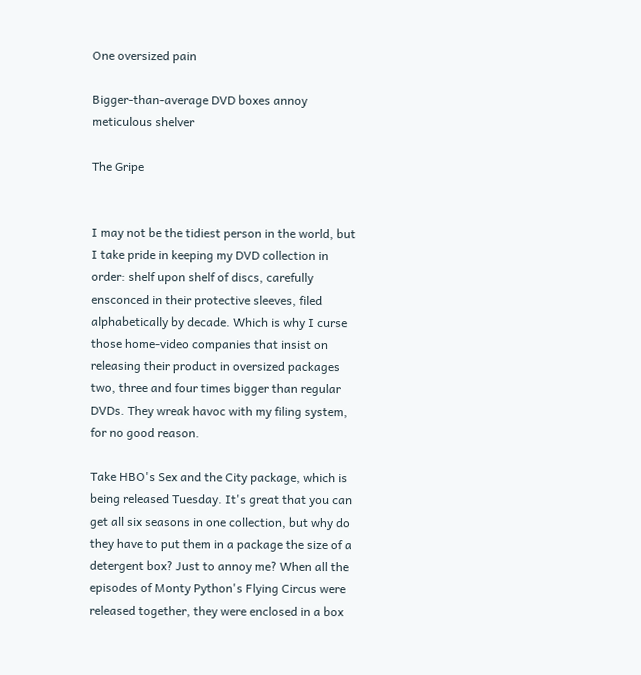One oversized pain

Bigger-than-average DVD boxes annoy meticulous shelver

The Gripe


I may not be the tidiest person in the world, but I take pride in keeping my DVD collection in order: shelf upon shelf of discs, carefully ensconced in their protective sleeves, filed alphabetically by decade. Which is why I curse those home-video companies that insist on releasing their product in oversized packages two, three and four times bigger than regular DVDs. They wreak havoc with my filing system, for no good reason.

Take HBO's Sex and the City package, which is being released Tuesday. It's great that you can get all six seasons in one collection, but why do they have to put them in a package the size of a detergent box? Just to annoy me? When all the episodes of Monty Python's Flying Circus were released together, they were enclosed in a box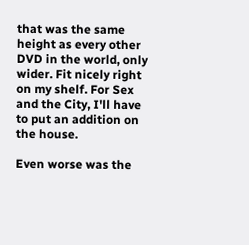that was the same height as every other DVD in the world, only wider. Fit nicely right on my shelf. For Sex and the City, I'll have to put an addition on the house.

Even worse was the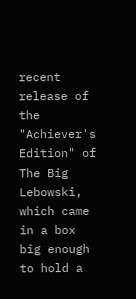recent release of the "Achiever's Edition" of The Big Lebowski, which came in a box big enough to hold a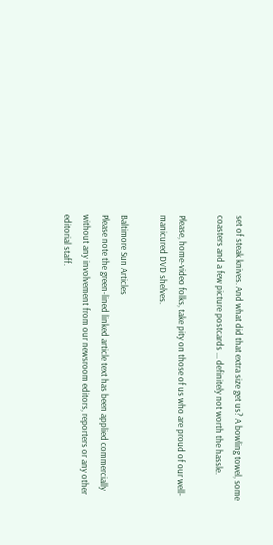set of steak knives. And what did that extra size get us? A bowling towel, some coasters and a few picture postcards ... definitely not worth the hassle.

Please, home-video folks, take pity on those of us who are proud of our well-manicured DVD shelves.

Baltimore Sun Articles
Please note the green-lined linked article text has been applied commercially without any involvement from our newsroom editors, reporters or any other editorial staff.